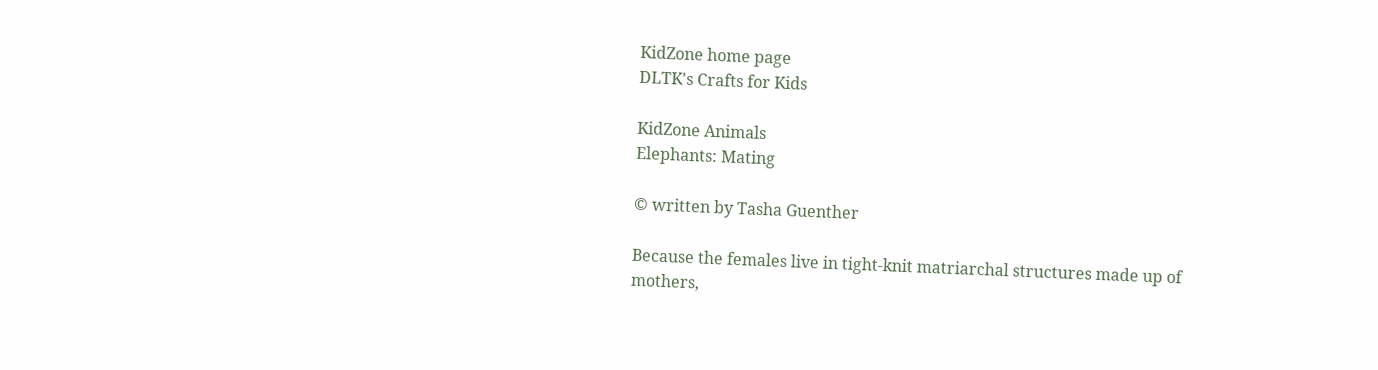KidZone home page
DLTK's Crafts for Kids

KidZone Animals
Elephants: Mating

© written by Tasha Guenther

Because the females live in tight-knit matriarchal structures made up of mothers,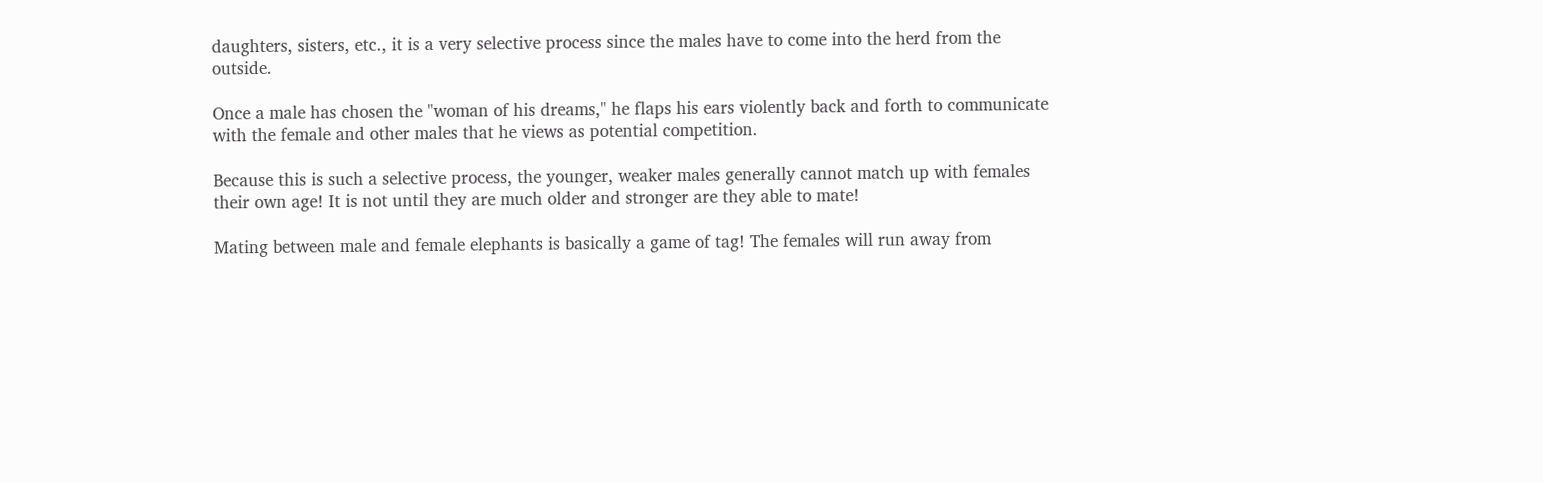daughters, sisters, etc., it is a very selective process since the males have to come into the herd from the outside.

Once a male has chosen the "woman of his dreams," he flaps his ears violently back and forth to communicate with the female and other males that he views as potential competition.

Because this is such a selective process, the younger, weaker males generally cannot match up with females their own age! It is not until they are much older and stronger are they able to mate!

Mating between male and female elephants is basically a game of tag! The females will run away from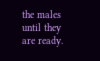the males until they are ready.